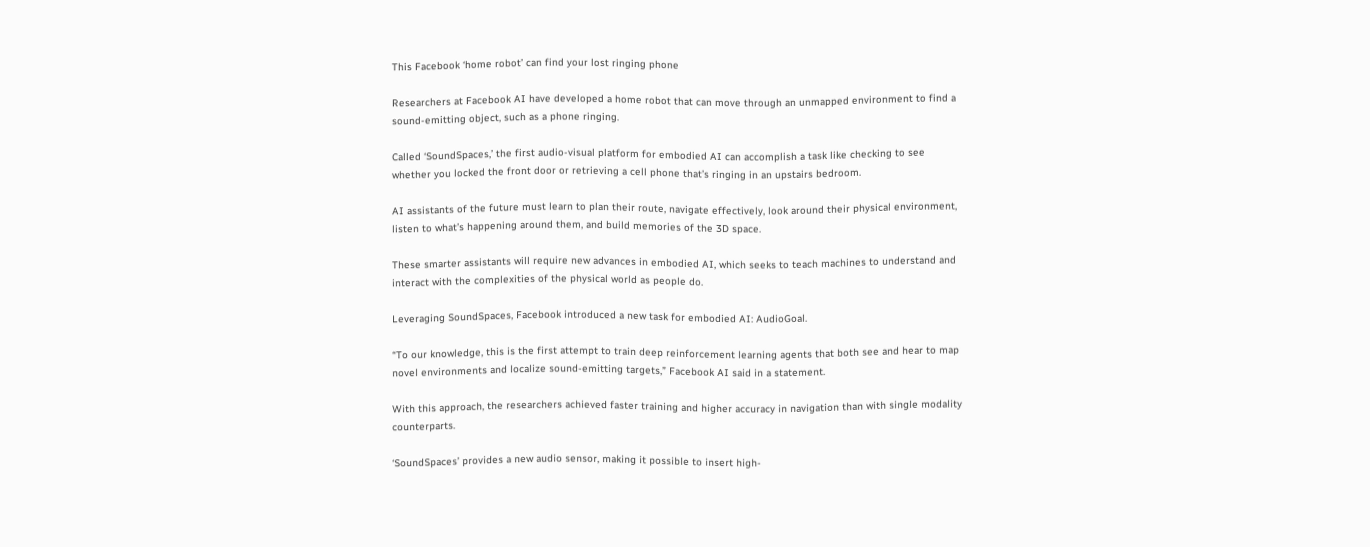This Facebook ‘home robot’ can find your lost ringing phone

Researchers at Facebook AI have developed a home robot that can move through an unmapped environment to find a sound-emitting object, such as a phone ringing.

Called ‘SoundSpaces,’ the first audio-visual platform for embodied AI can accomplish a task like checking to see whether you locked the front door or retrieving a cell phone that’s ringing in an upstairs bedroom.

AI assistants of the future must learn to plan their route, navigate effectively, look around their physical environment, listen to what’s happening around them, and build memories of the 3D space.

These smarter assistants will require new advances in embodied AI, which seeks to teach machines to understand and interact with the complexities of the physical world as people do.

Leveraging SoundSpaces, Facebook introduced a new task for embodied AI: AudioGoal.

“To our knowledge, this is the first attempt to train deep reinforcement learning agents that both see and hear to map novel environments and localize sound-emitting targets,” Facebook AI said in a statement.

With this approach, the researchers achieved faster training and higher accuracy in navigation than with single modality counterparts.

‘SoundSpaces’ provides a new audio sensor, making it possible to insert high-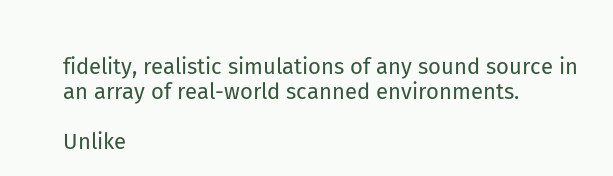fidelity, realistic simulations of any sound source in an array of real-world scanned environments.

Unlike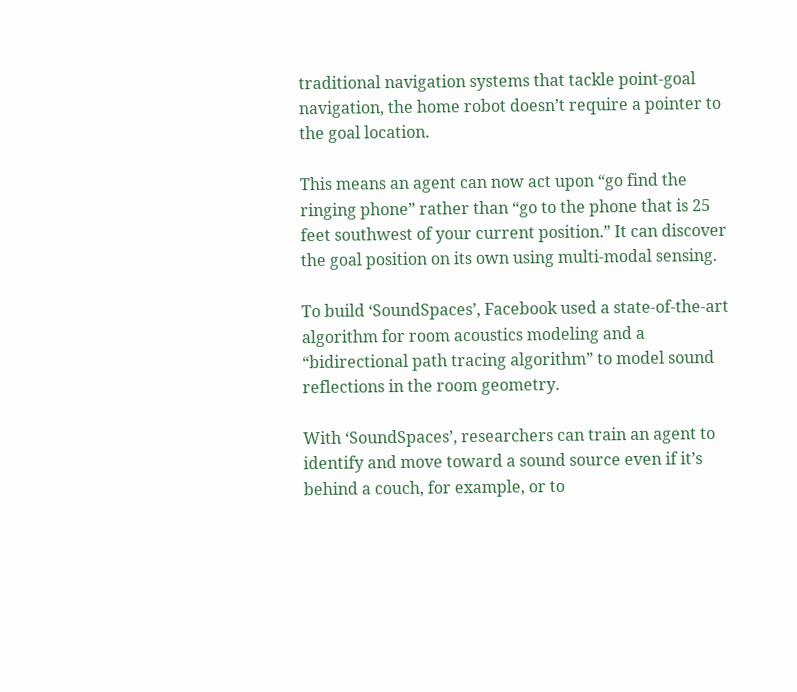traditional navigation systems that tackle point-goal navigation, the home robot doesn’t require a pointer to the goal location.

This means an agent can now act upon “go find the ringing phone” rather than “go to the phone that is 25 feet southwest of your current position.” It can discover the goal position on its own using multi-modal sensing.

To build ‘SoundSpaces’, Facebook used a state-of-the-art algorithm for room acoustics modeling and a “bidirectional path tracing algorithm” to model sound reflections in the room geometry.

With ‘SoundSpaces’, researchers can train an agent to identify and move toward a sound source even if it’s behind a couch, for example, or to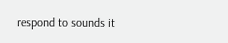respond to sounds it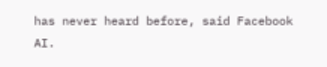has never heard before, said Facebook AI.